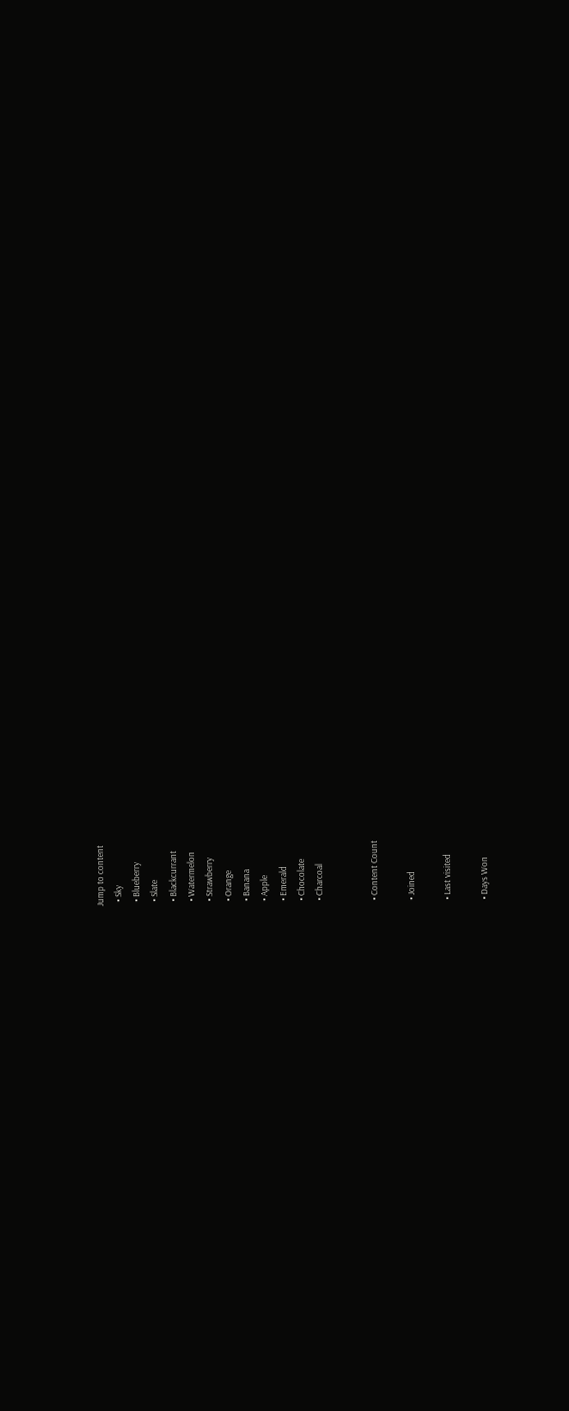Jump to content
  • Sky
  • Blueberry
  • Slate
  • Blackcurrant
  • Watermelon
  • Strawberry
  • Orange
  • Banana
  • Apple
  • Emerald
  • Chocolate
  • Charcoal


  • Content Count

  • Joined

  • Last visited

  • Days Won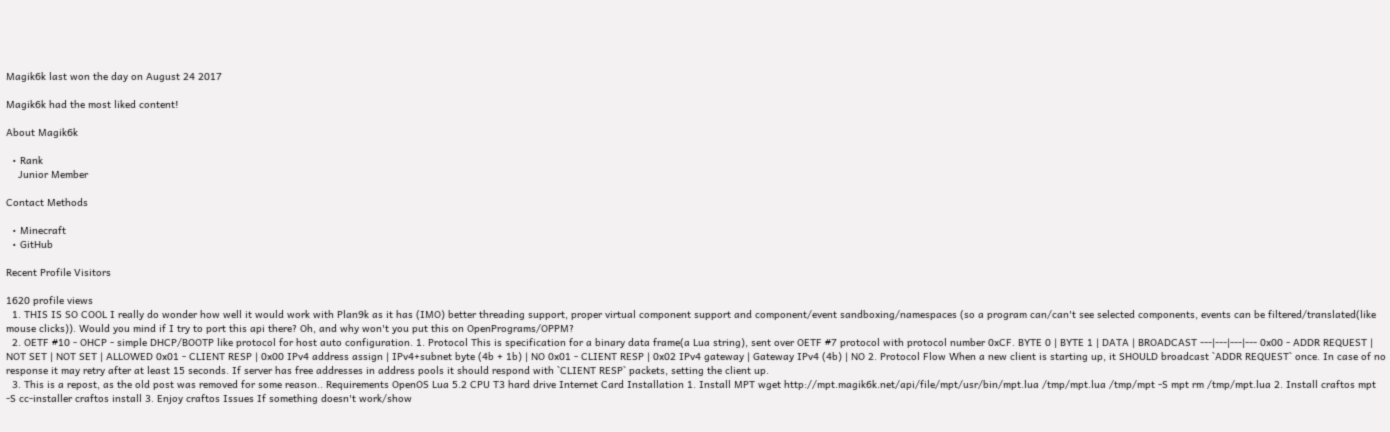Magik6k last won the day on August 24 2017

Magik6k had the most liked content!

About Magik6k

  • Rank
    Junior Member

Contact Methods

  • Minecraft
  • GitHub

Recent Profile Visitors

1620 profile views
  1. THIS IS SO COOL I really do wonder how well it would work with Plan9k as it has (IMO) better threading support, proper virtual component support and component/event sandboxing/namespaces (so a program can/can't see selected components, events can be filtered/translated(like mouse clicks)). Would you mind if I try to port this api there? Oh, and why won't you put this on OpenPrograms/OPPM?
  2. OETF #10 - OHCP - simple DHCP/BOOTP like protocol for host auto configuration. 1. Protocol This is specification for a binary data frame(a Lua string), sent over OETF #7 protocol with protocol number 0xCF. BYTE 0 | BYTE 1 | DATA | BROADCAST ---|---|---|--- 0x00 - ADDR REQUEST | NOT SET | NOT SET | ALLOWED 0x01 - CLIENT RESP | 0x00 IPv4 address assign | IPv4+subnet byte (4b + 1b) | NO 0x01 - CLIENT RESP | 0x02 IPv4 gateway | Gateway IPv4 (4b) | NO 2. Protocol Flow When a new client is starting up, it SHOULD broadcast `ADDR REQUEST` once. In case of no response it may retry after at least 15 seconds. If server has free addresses in address pools it should respond with `CLIENT RESP` packets, setting the client up.
  3. This is a repost, as the old post was removed for some reason.. Requirements OpenOS Lua 5.2 CPU T3 hard drive Internet Card Installation 1. Install MPT wget http://mpt.magik6k.net/api/file/mpt/usr/bin/mpt.lua /tmp/mpt.lua /tmp/mpt -S mpt rm /tmp/mpt.lua 2. Install craftos mpt -S cc-installer craftos install 3. Enjoy craftos Issues If something doesn't work/show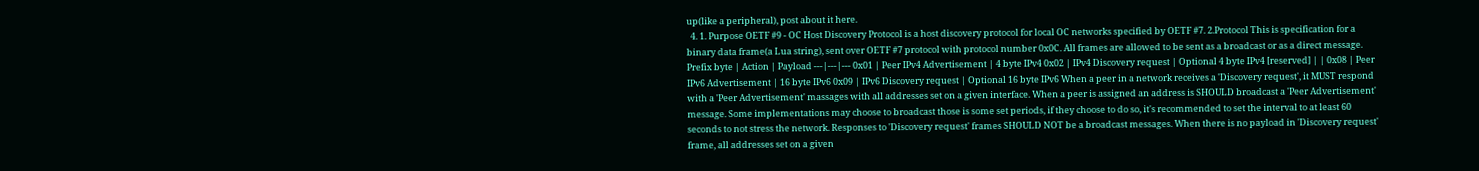up(like a peripheral), post about it here.
  4. 1. Purpose OETF #9 - OC Host Discovery Protocol is a host discovery protocol for local OC networks specified by OETF #7. 2.Protocol This is specification for a binary data frame(a Lua string), sent over OETF #7 protocol with protocol number 0x0C. All frames are allowed to be sent as a broadcast or as a direct message. Prefix byte | Action | Payload ---|---|--- 0x01 | Peer IPv4 Advertisement | 4 byte IPv4 0x02 | IPv4 Discovery request | Optional 4 byte IPv4 [reserved] | | 0x08 | Peer IPv6 Advertisement | 16 byte IPv6 0x09 | IPv6 Discovery request | Optional 16 byte IPv6 When a peer in a network receives a 'Discovery request', it MUST respond with a 'Peer Advertisement' massages with all addresses set on a given interface. When a peer is assigned an address is SHOULD broadcast a 'Peer Advertisement' message. Some implementations may choose to broadcast those is some set periods, if they choose to do so, it's recommended to set the interval to at least 60 seconds to not stress the network. Responses to 'Discovery request' frames SHOULD NOT be a broadcast messages. When there is no payload in 'Discovery request' frame, all addresses set on a given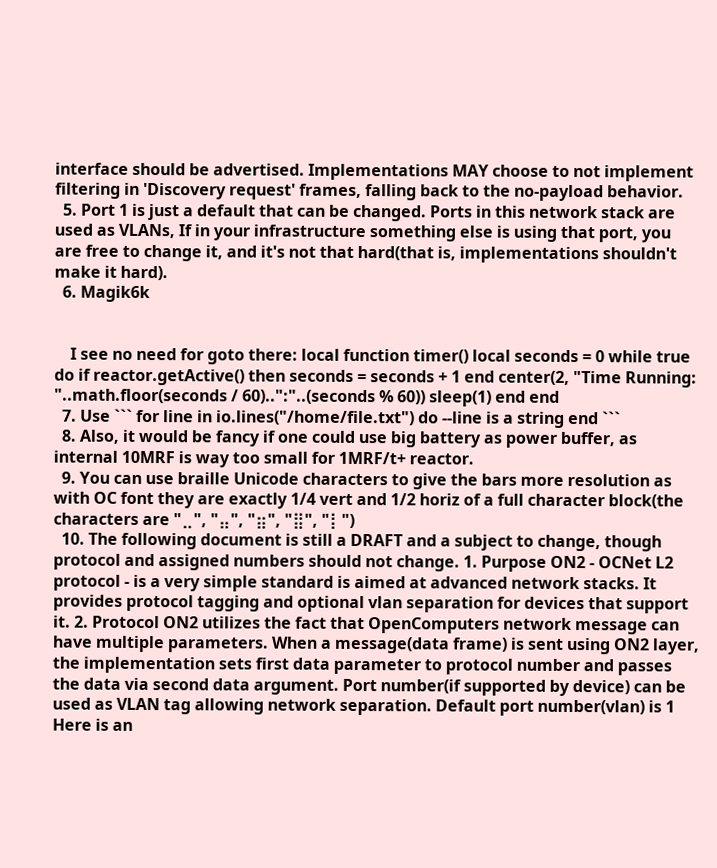interface should be advertised. Implementations MAY choose to not implement filtering in 'Discovery request' frames, falling back to the no-payload behavior.
  5. Port 1 is just a default that can be changed. Ports in this network stack are used as VLANs, If in your infrastructure something else is using that port, you are free to change it, and it's not that hard(that is, implementations shouldn't make it hard).
  6. Magik6k


    I see no need for goto there: local function timer() local seconds = 0 while true do if reactor.getActive() then seconds = seconds + 1 end center(2, "Time Running: "..math.floor(seconds / 60)..":"..(seconds % 60)) sleep(1) end end
  7. Use ``` for line in io.lines("/home/file.txt") do --line is a string end ```
  8. Also, it would be fancy if one could use big battery as power buffer, as internal 10MRF is way too small for 1MRF/t+ reactor.
  9. You can use braille Unicode characters to give the bars more resolution as with OC font they are exactly 1/4 vert and 1/2 horiz of a full character block(the characters are "⣀", "⣤", "⣶", "⣿", "⡇")
  10. The following document is still a DRAFT and a subject to change, though protocol and assigned numbers should not change. 1. Purpose ON2 - OCNet L2 protocol - is a very simple standard is aimed at advanced network stacks. It provides protocol tagging and optional vlan separation for devices that support it. 2. Protocol ON2 utilizes the fact that OpenComputers network message can have multiple parameters. When a message(data frame) is sent using ON2 layer, the implementation sets first data parameter to protocol number and passes the data via second data argument. Port number(if supported by device) can be used as VLAN tag allowing network separation. Default port number(vlan) is 1 Here is an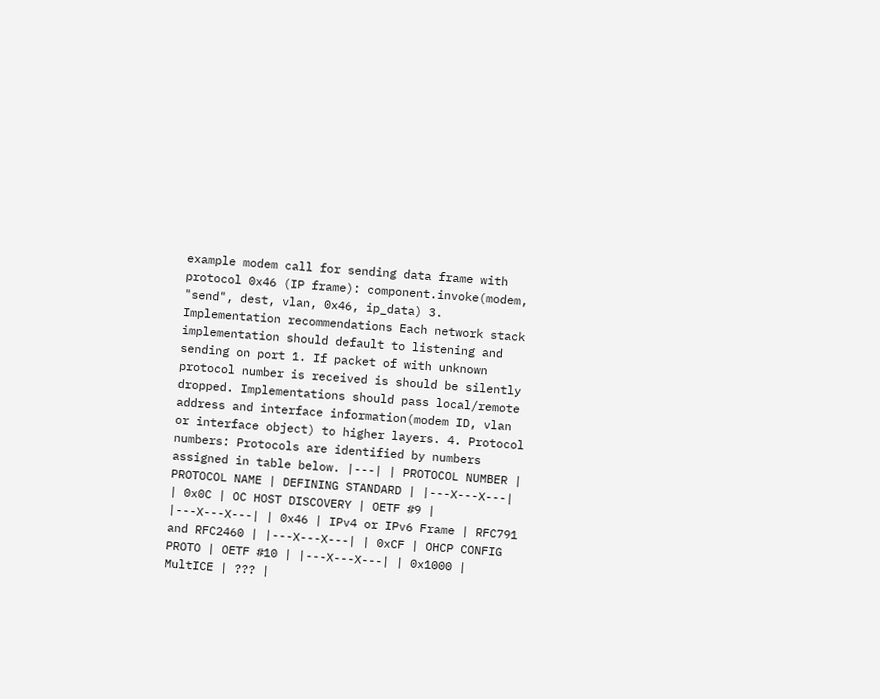example modem call for sending data frame with protocol 0x46 (IP frame): component.invoke(modem, "send", dest, vlan, 0x46, ip_data) 3. Implementation recommendations Each network stack implementation should default to listening and sending on port 1. If packet of with unknown protocol number is received is should be silently dropped. Implementations should pass local/remote address and interface information(modem ID, vlan or interface object) to higher layers. 4. Protocol numbers: Protocols are identified by numbers assigned in table below. |---| | PROTOCOL NUMBER | PROTOCOL NAME | DEFINING STANDARD | |---X---X---| | 0x0C | OC HOST DISCOVERY | OETF #9 | |---X---X---| | 0x46 | IPv4 or IPv6 Frame | RFC791 and RFC2460 | |---X---X---| | 0xCF | OHCP CONFIG PROTO | OETF #10 | |---X---X---| | 0x1000 | MultICE | ??? |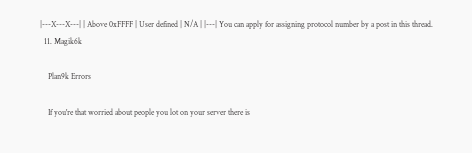|---X---X---| | Above 0xFFFF | User defined | N/A | |---| You can apply for assigning protocol number by a post in this thread.
  11. Magik6k

    Plan9k Errors

    If you're that worried about people you lot on your server there is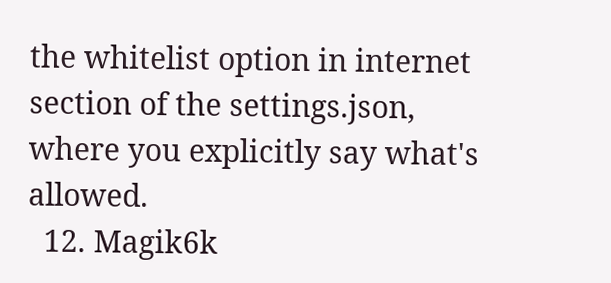the whitelist option in internet section of the settings.json, where you explicitly say what's allowed.
  12. Magik6k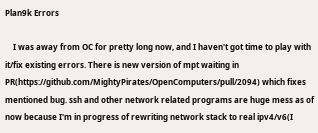Plan9k Errors

    I was away from OC for pretty long now, and I haven't got time to play with it/fix existing errors. There is new version of mpt waiting in PR(https://github.com/MightyPirates/OpenComputers/pull/2094) which fixes mentioned bug. ssh and other network related programs are huge mess as of now because I'm in progress of rewriting network stack to real ipv4/v6(I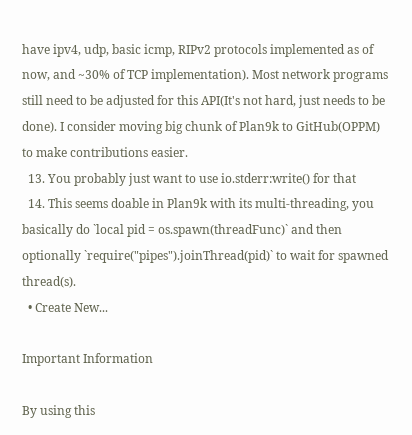have ipv4, udp, basic icmp, RIPv2 protocols implemented as of now, and ~30% of TCP implementation). Most network programs still need to be adjusted for this API(It's not hard, just needs to be done). I consider moving big chunk of Plan9k to GitHub(OPPM) to make contributions easier.
  13. You probably just want to use io.stderr:write() for that
  14. This seems doable in Plan9k with its multi-threading, you basically do `local pid = os.spawn(threadFunc)` and then optionally `require("pipes").joinThread(pid)` to wait for spawned thread(s).
  • Create New...

Important Information

By using this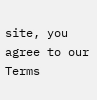site, you agree to our Terms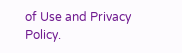of Use and Privacy Policy.